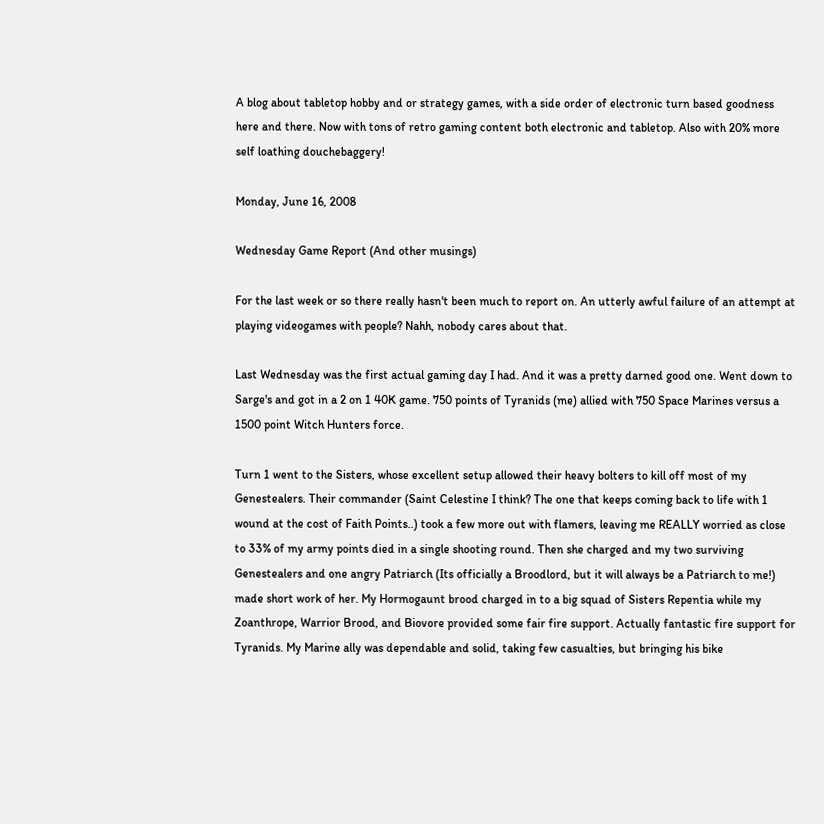A blog about tabletop hobby and or strategy games, with a side order of electronic turn based goodness here and there. Now with tons of retro gaming content both electronic and tabletop. Also with 20% more self loathing douchebaggery!

Monday, June 16, 2008

Wednesday Game Report (And other musings)

For the last week or so there really hasn't been much to report on. An utterly awful failure of an attempt at playing videogames with people? Nahh, nobody cares about that.

Last Wednesday was the first actual gaming day I had. And it was a pretty darned good one. Went down to Sarge's and got in a 2 on 1 40K game. 750 points of Tyranids (me) allied with 750 Space Marines versus a 1500 point Witch Hunters force.

Turn 1 went to the Sisters, whose excellent setup allowed their heavy bolters to kill off most of my Genestealers. Their commander (Saint Celestine I think? The one that keeps coming back to life with 1 wound at the cost of Faith Points..) took a few more out with flamers, leaving me REALLY worried as close to 33% of my army points died in a single shooting round. Then she charged and my two surviving Genestealers and one angry Patriarch (Its officially a Broodlord, but it will always be a Patriarch to me!) made short work of her. My Hormogaunt brood charged in to a big squad of Sisters Repentia while my Zoanthrope, Warrior Brood, and Biovore provided some fair fire support. Actually fantastic fire support for Tyranids. My Marine ally was dependable and solid, taking few casualties, but bringing his bike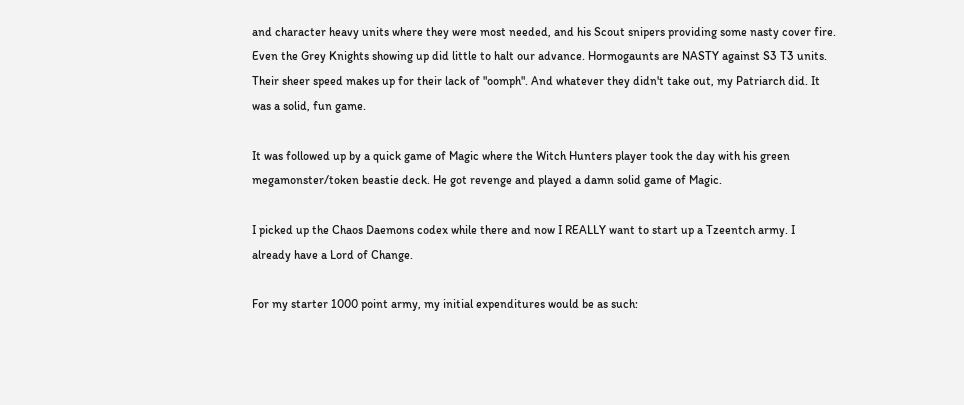and character heavy units where they were most needed, and his Scout snipers providing some nasty cover fire. Even the Grey Knights showing up did little to halt our advance. Hormogaunts are NASTY against S3 T3 units. Their sheer speed makes up for their lack of "oomph". And whatever they didn't take out, my Patriarch did. It was a solid, fun game.

It was followed up by a quick game of Magic where the Witch Hunters player took the day with his green megamonster/token beastie deck. He got revenge and played a damn solid game of Magic.

I picked up the Chaos Daemons codex while there and now I REALLY want to start up a Tzeentch army. I already have a Lord of Change.

For my starter 1000 point army, my initial expenditures would be as such: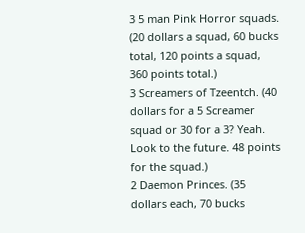3 5 man Pink Horror squads. (20 dollars a squad, 60 bucks total, 120 points a squad, 360 points total.)
3 Screamers of Tzeentch. (40 dollars for a 5 Screamer squad or 30 for a 3? Yeah. Look to the future. 48 points for the squad.)
2 Daemon Princes. (35 dollars each, 70 bucks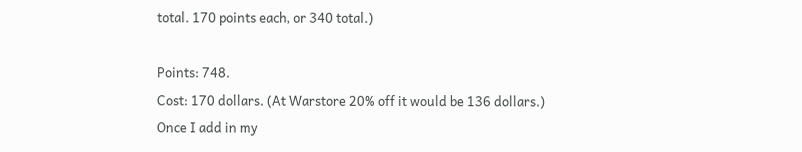total. 170 points each, or 340 total.)

Points: 748.
Cost: 170 dollars. (At Warstore 20% off it would be 136 dollars.)
Once I add in my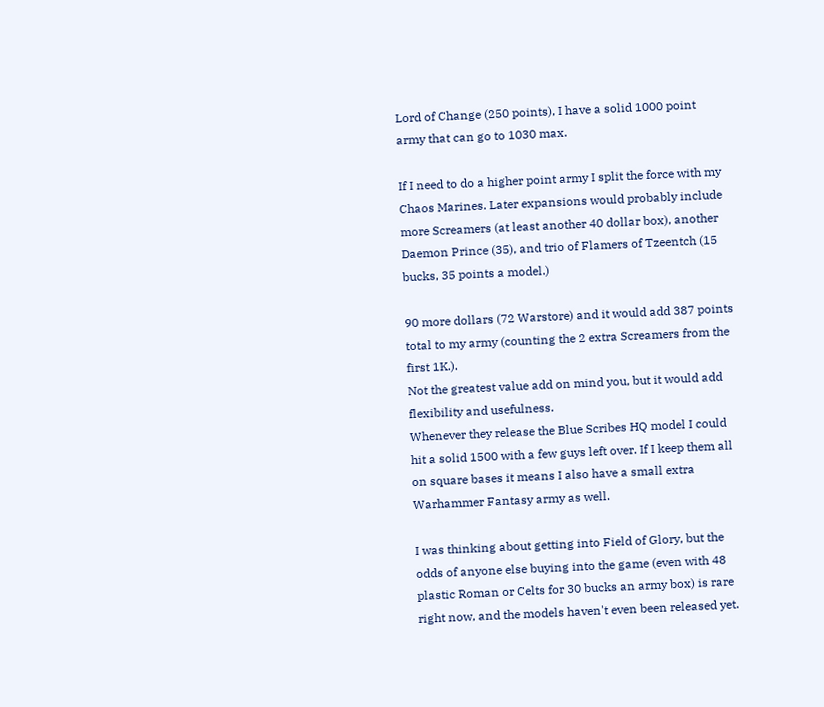Lord of Change (250 points), I have a solid 1000 point army that can go to 1030 max.

If I need to do a higher point army I split the force with my Chaos Marines. Later expansions would probably include more Screamers (at least another 40 dollar box), another Daemon Prince (35), and trio of Flamers of Tzeentch (15 bucks, 35 points a model.)

90 more dollars (72 Warstore) and it would add 387 points total to my army (counting the 2 extra Screamers from the first 1K.).
Not the greatest value add on mind you, but it would add flexibility and usefulness.
Whenever they release the Blue Scribes HQ model I could hit a solid 1500 with a few guys left over. If I keep them all on square bases it means I also have a small extra Warhammer Fantasy army as well.

I was thinking about getting into Field of Glory, but the odds of anyone else buying into the game (even with 48 plastic Roman or Celts for 30 bucks an army box) is rare right now, and the models haven't even been released yet.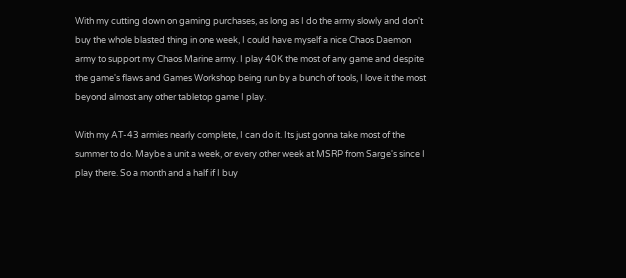With my cutting down on gaming purchases, as long as I do the army slowly and don't buy the whole blasted thing in one week, I could have myself a nice Chaos Daemon army to support my Chaos Marine army. I play 40K the most of any game and despite the game's flaws and Games Workshop being run by a bunch of tools, I love it the most beyond almost any other tabletop game I play.

With my AT-43 armies nearly complete, I can do it. Its just gonna take most of the summer to do. Maybe a unit a week, or every other week at MSRP from Sarge's since I play there. So a month and a half if I buy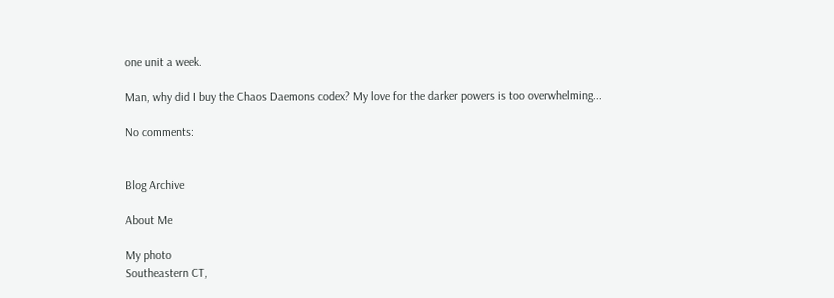one unit a week.

Man, why did I buy the Chaos Daemons codex? My love for the darker powers is too overwhelming...

No comments:


Blog Archive

About Me

My photo
Southeastern CT,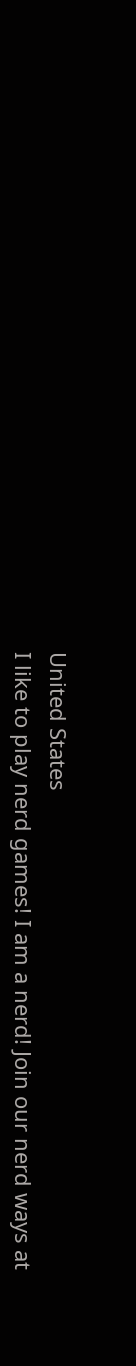United States
I like to play nerd games! I am a nerd! Join our nerd ways at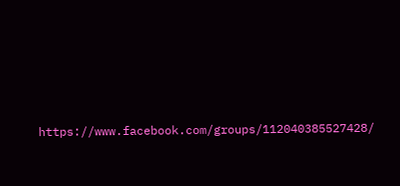https://www.facebook.com/groups/112040385527428/